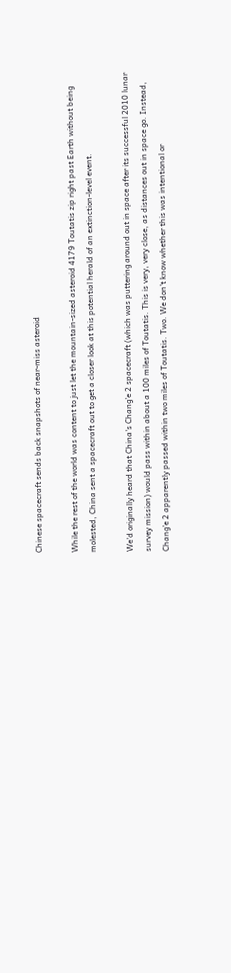Chinese spacecraft sends back snapshots of near-miss asteroid

While the rest of the world was content to just let the mountain-sized asteroid 4179 Toutatis zip right past Earth without being molested, China sent a spacecraft out to get a closer look at this potential herald of an extinction-level event.

We'd originally heard that China's Chang'e 2 spacecraft (which was puttering around out in space after its successful 2010 lunar survey mission) would pass within about a 100 miles of Toutatis. This is very, very close, as distances out in space go. Instead, Chang'e 2 apparently passed within two miles of Toutatis. Two. We don't know whether this was intentional or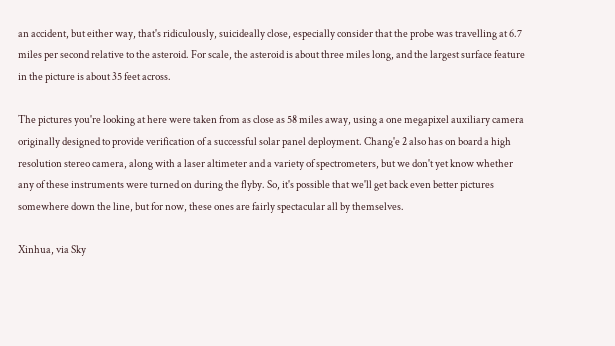an accident, but either way, that's ridiculously, suicideally close, especially consider that the probe was travelling at 6.7 miles per second relative to the asteroid. For scale, the asteroid is about three miles long, and the largest surface feature in the picture is about 35 feet across.

The pictures you're looking at here were taken from as close as 58 miles away, using a one megapixel auxiliary camera originally designed to provide verification of a successful solar panel deployment. Chang'e 2 also has on board a high resolution stereo camera, along with a laser altimeter and a variety of spectrometers, but we don't yet know whether any of these instruments were turned on during the flyby. So, it's possible that we'll get back even better pictures somewhere down the line, but for now, these ones are fairly spectacular all by themselves.

Xinhua, via Sky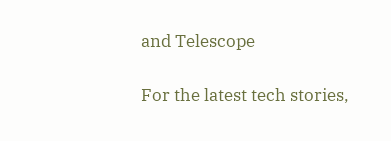and Telescope

For the latest tech stories,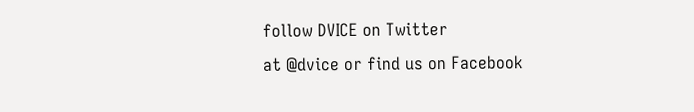follow DVICE on Twitter
at @dvice or find us on Facebook